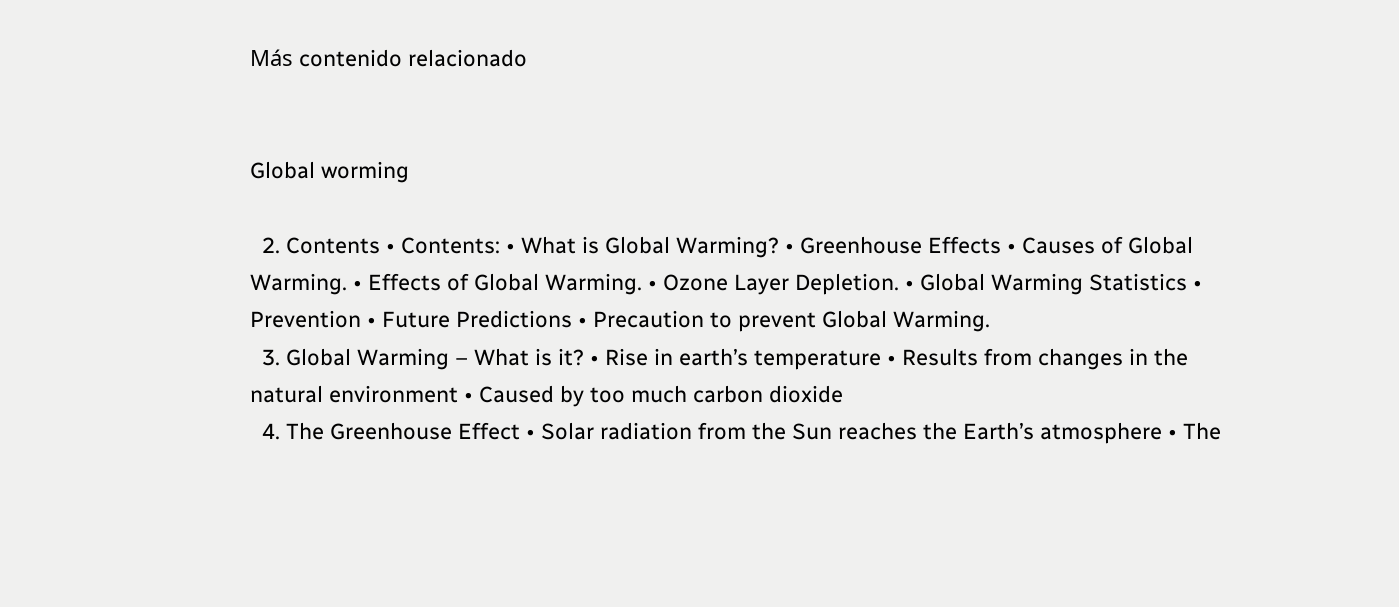Más contenido relacionado


Global worming

  2. Contents • Contents: • What is Global Warming? • Greenhouse Effects • Causes of Global Warming. • Effects of Global Warming. • Ozone Layer Depletion. • Global Warming Statistics • Prevention • Future Predictions • Precaution to prevent Global Warming.
  3. Global Warming – What is it? • Rise in earth’s temperature • Results from changes in the natural environment • Caused by too much carbon dioxide
  4. The Greenhouse Effect • Solar radiation from the Sun reaches the Earth’s atmosphere • The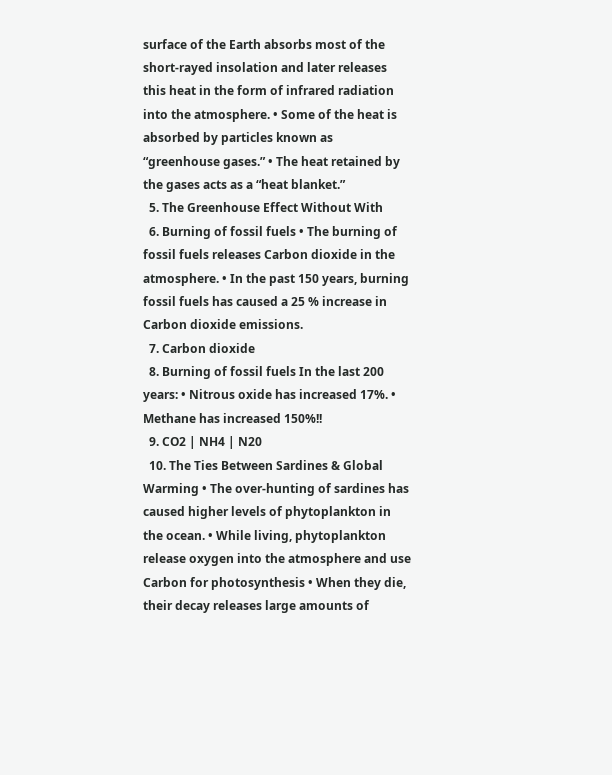surface of the Earth absorbs most of the short-rayed insolation and later releases this heat in the form of infrared radiation into the atmosphere. • Some of the heat is absorbed by particles known as “greenhouse gases.” • The heat retained by the gases acts as a “heat blanket.”
  5. The Greenhouse Effect Without With
  6. Burning of fossil fuels • The burning of fossil fuels releases Carbon dioxide in the atmosphere. • In the past 150 years, burning fossil fuels has caused a 25 % increase in Carbon dioxide emissions.
  7. Carbon dioxide
  8. Burning of fossil fuels In the last 200 years: • Nitrous oxide has increased 17%. • Methane has increased 150%!!
  9. CO2 | NH4 | N20
  10. The Ties Between Sardines & Global Warming • The over-hunting of sardines has caused higher levels of phytoplankton in the ocean. • While living, phytoplankton release oxygen into the atmosphere and use Carbon for photosynthesis • When they die, their decay releases large amounts of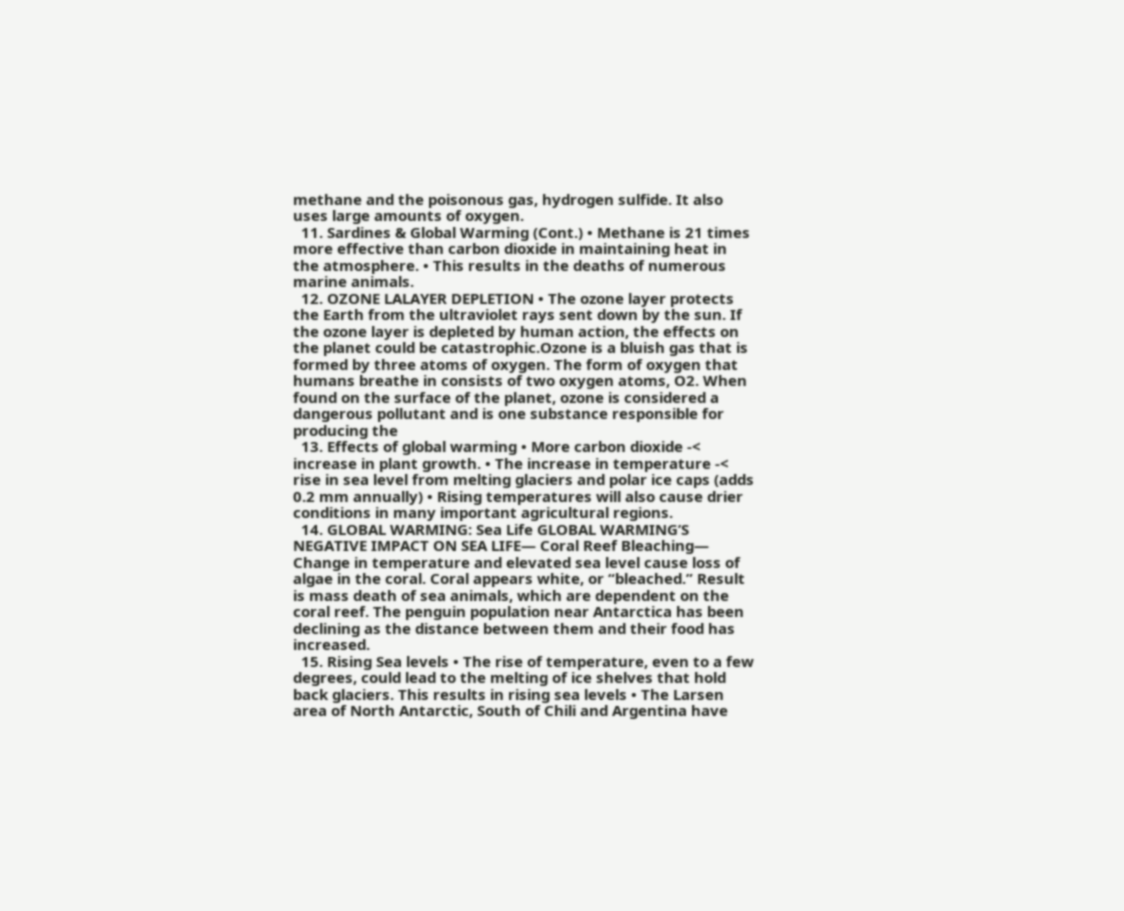methane and the poisonous gas, hydrogen sulfide. It also uses large amounts of oxygen.
  11. Sardines & Global Warming (Cont.) • Methane is 21 times more effective than carbon dioxide in maintaining heat in the atmosphere. • This results in the deaths of numerous marine animals.
  12. OZONE LALAYER DEPLETION • The ozone layer protects the Earth from the ultraviolet rays sent down by the sun. If the ozone layer is depleted by human action, the effects on the planet could be catastrophic.Ozone is a bluish gas that is formed by three atoms of oxygen. The form of oxygen that humans breathe in consists of two oxygen atoms, O2. When found on the surface of the planet, ozone is considered a dangerous pollutant and is one substance responsible for producing the
  13. Effects of global warming • More carbon dioxide -< increase in plant growth. • The increase in temperature -< rise in sea level from melting glaciers and polar ice caps (adds 0.2 mm annually) • Rising temperatures will also cause drier conditions in many important agricultural regions.
  14. GLOBAL WARMING: Sea Life GLOBAL WARMING’S NEGATIVE IMPACT ON SEA LIFE— Coral Reef Bleaching— Change in temperature and elevated sea level cause loss of algae in the coral. Coral appears white, or “bleached.” Result is mass death of sea animals, which are dependent on the coral reef. The penguin population near Antarctica has been declining as the distance between them and their food has increased.
  15. Rising Sea levels • The rise of temperature, even to a few degrees, could lead to the melting of ice shelves that hold back glaciers. This results in rising sea levels • The Larsen area of North Antarctic, South of Chili and Argentina have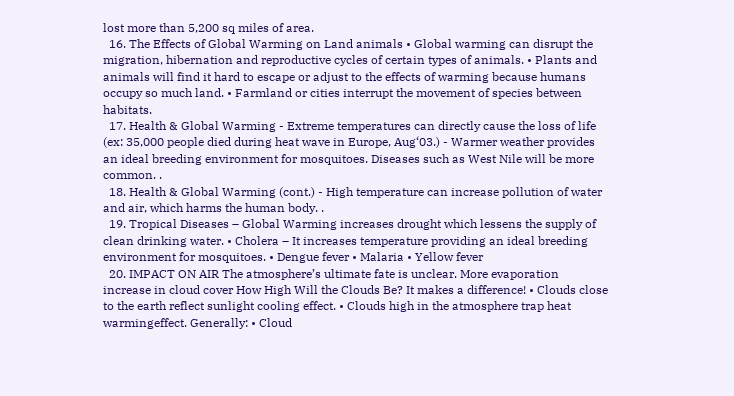lost more than 5,200 sq miles of area.
  16. The Effects of Global Warming on Land animals • Global warming can disrupt the migration, hibernation and reproductive cycles of certain types of animals. • Plants and animals will find it hard to escape or adjust to the effects of warming because humans occupy so much land. • Farmland or cities interrupt the movement of species between habitats.
  17. Health & Global Warming - Extreme temperatures can directly cause the loss of life (ex: 35,000 people died during heat wave in Europe, Aug‘03.) - Warmer weather provides an ideal breeding environment for mosquitoes. Diseases such as West Nile will be more common. .
  18. Health & Global Warming (cont.) - High temperature can increase pollution of water and air, which harms the human body. .
  19. Tropical Diseases – Global Warming increases drought which lessens the supply of clean drinking water. • Cholera – It increases temperature providing an ideal breeding environment for mosquitoes. • Dengue fever • Malaria • Yellow fever
  20. IMPACT ON AIR The atmosphere’s ultimate fate is unclear. More evaporation increase in cloud cover How High Will the Clouds Be? It makes a difference! • Clouds close to the earth reflect sunlight cooling effect. • Clouds high in the atmosphere trap heat warmingeffect. Generally: • Cloud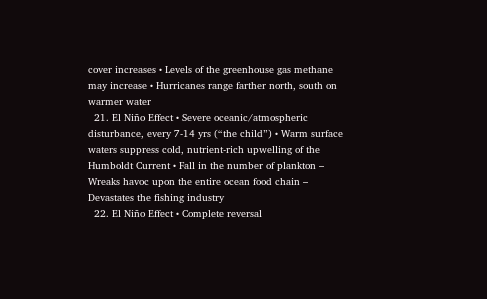cover increases • Levels of the greenhouse gas methane may increase • Hurricanes range farther north, south on warmer water
  21. El Niño Effect • Severe oceanic/atmospheric disturbance, every 7-14 yrs (“the child”) • Warm surface waters suppress cold, nutrient-rich upwelling of the Humboldt Current • Fall in the number of plankton – Wreaks havoc upon the entire ocean food chain – Devastates the fishing industry
  22. El Niño Effect • Complete reversal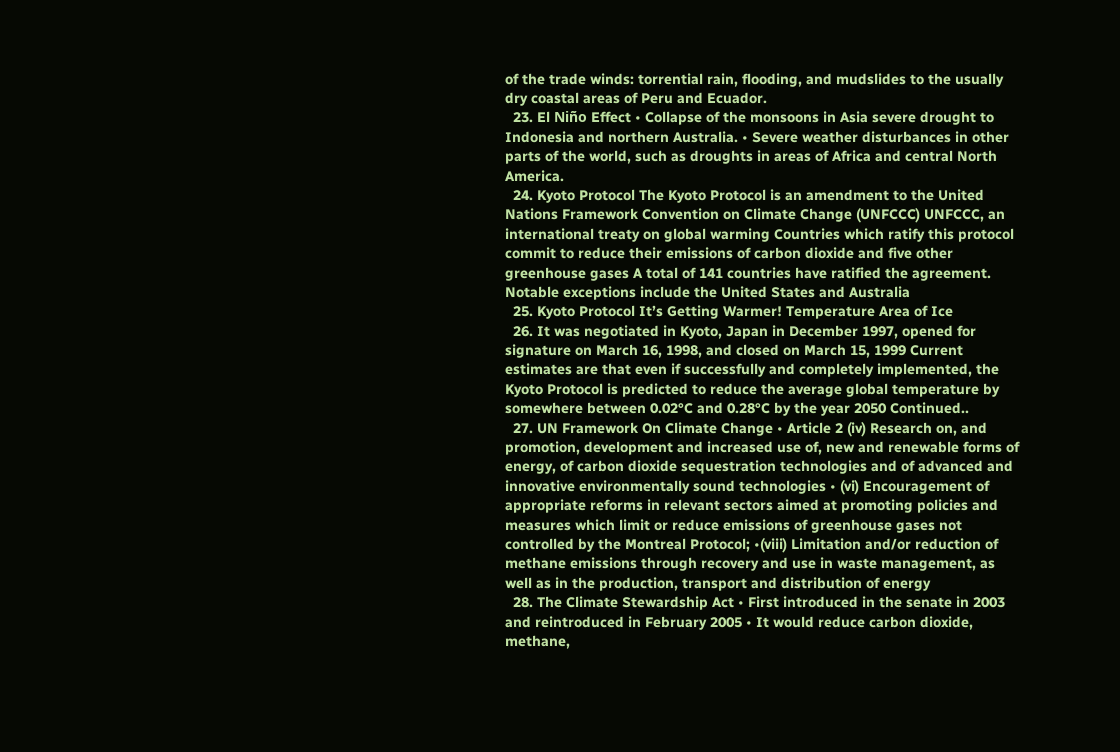of the trade winds: torrential rain, flooding, and mudslides to the usually dry coastal areas of Peru and Ecuador.
  23. El Niño Effect • Collapse of the monsoons in Asia severe drought to Indonesia and northern Australia. • Severe weather disturbances in other parts of the world, such as droughts in areas of Africa and central North America.
  24. Kyoto Protocol The Kyoto Protocol is an amendment to the United Nations Framework Convention on Climate Change (UNFCCC) UNFCCC, an international treaty on global warming Countries which ratify this protocol commit to reduce their emissions of carbon dioxide and five other greenhouse gases A total of 141 countries have ratified the agreement. Notable exceptions include the United States and Australia
  25. Kyoto Protocol It’s Getting Warmer! Temperature Area of Ice
  26. It was negotiated in Kyoto, Japan in December 1997, opened for signature on March 16, 1998, and closed on March 15, 1999 Current estimates are that even if successfully and completely implemented, the Kyoto Protocol is predicted to reduce the average global temperature by somewhere between 0.02°C and 0.28°C by the year 2050 Continued..
  27. UN Framework On Climate Change • Article 2 (iv) Research on, and promotion, development and increased use of, new and renewable forms of energy, of carbon dioxide sequestration technologies and of advanced and innovative environmentally sound technologies • (vi) Encouragement of appropriate reforms in relevant sectors aimed at promoting policies and measures which limit or reduce emissions of greenhouse gases not controlled by the Montreal Protocol; •(viii) Limitation and/or reduction of methane emissions through recovery and use in waste management, as well as in the production, transport and distribution of energy
  28. The Climate Stewardship Act • First introduced in the senate in 2003 and reintroduced in February 2005 • It would reduce carbon dioxide, methane,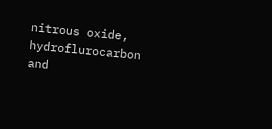nitrous oxide, hydroflurocarbon and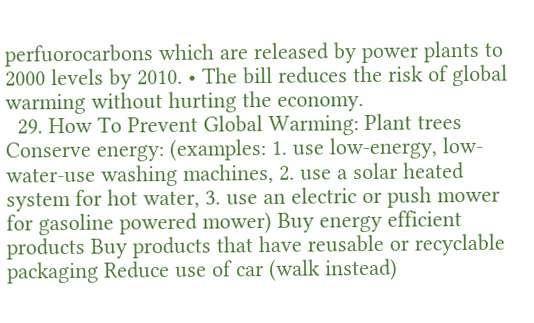perfuorocarbons which are released by power plants to 2000 levels by 2010. • The bill reduces the risk of global warming without hurting the economy.
  29. How To Prevent Global Warming: Plant trees Conserve energy: (examples: 1. use low-energy, low- water-use washing machines, 2. use a solar heated system for hot water, 3. use an electric or push mower for gasoline powered mower) Buy energy efficient products Buy products that have reusable or recyclable packaging Reduce use of car (walk instead)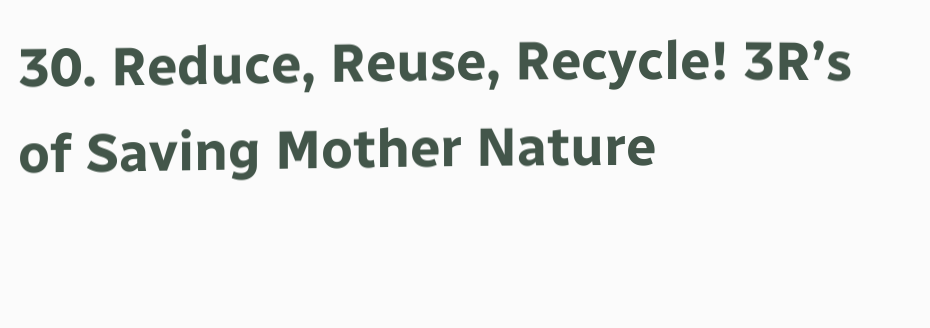30. Reduce, Reuse, Recycle! 3R’s of Saving Mother Nature